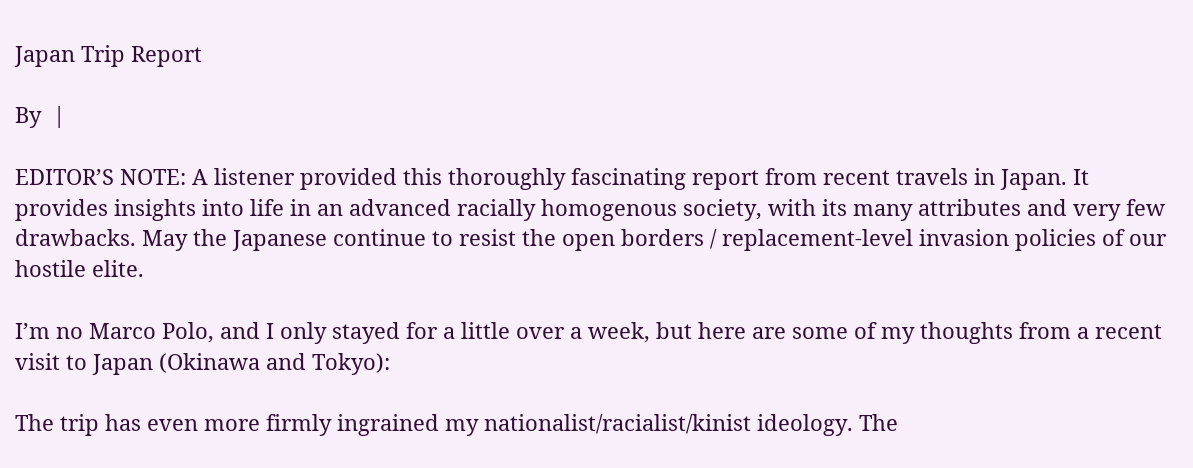Japan Trip Report

By  |

EDITOR’S NOTE: A listener provided this thoroughly fascinating report from recent travels in Japan. It provides insights into life in an advanced racially homogenous society, with its many attributes and very few drawbacks. May the Japanese continue to resist the open borders / replacement-level invasion policies of our hostile elite.

I’m no Marco Polo, and I only stayed for a little over a week, but here are some of my thoughts from a recent visit to Japan (Okinawa and Tokyo):

The trip has even more firmly ingrained my nationalist/racialist/kinist ideology. The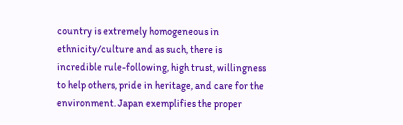country is extremely homogeneous in ethnicity/culture and as such, there is incredible rule-following, high trust, willingness to help others, pride in heritage, and care for the environment. Japan exemplifies the proper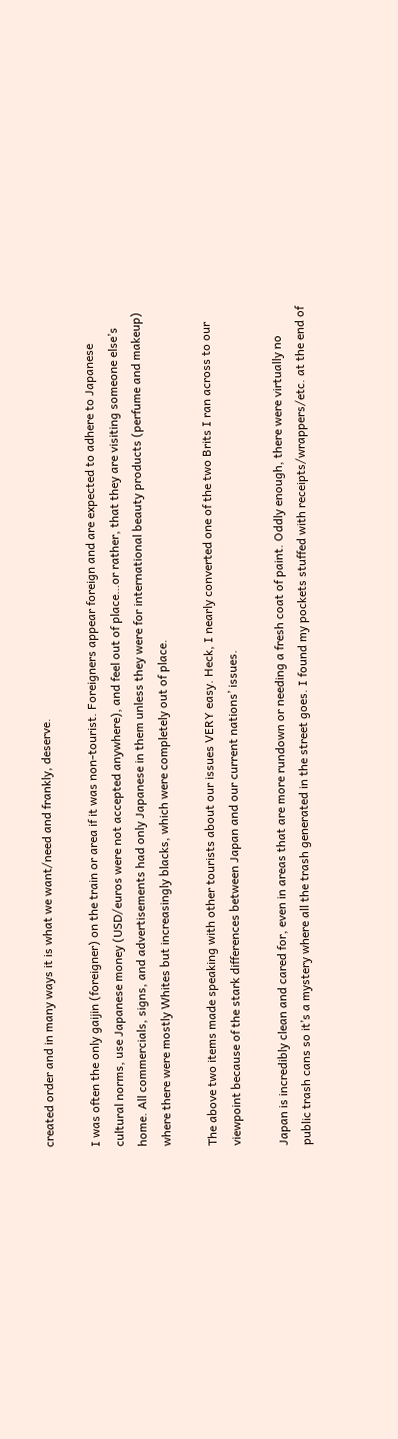created order and in many ways it is what we want/need and frankly, deserve.

I was often the only gaijin (foreigner) on the train or area if it was non-tourist. Foreigners appear foreign and are expected to adhere to Japanese cultural norms, use Japanese money (USD/euros were not accepted anywhere), and feel out of place…or rather, that they are visiting someone else’s home. All commercials, signs, and advertisements had only Japanese in them unless they were for international beauty products (perfume and makeup) where there were mostly Whites but increasingly blacks, which were completely out of place.

The above two items made speaking with other tourists about our issues VERY easy. Heck, I nearly converted one of the two Brits I ran across to our viewpoint because of the stark differences between Japan and our current nations’ issues.

Japan is incredibly clean and cared for, even in areas that are more rundown or needing a fresh coat of paint. Oddly enough, there were virtually no public trash cans so it’s a mystery where all the trash generated in the street goes. I found my pockets stuffed with receipts/wrappers/etc. at the end of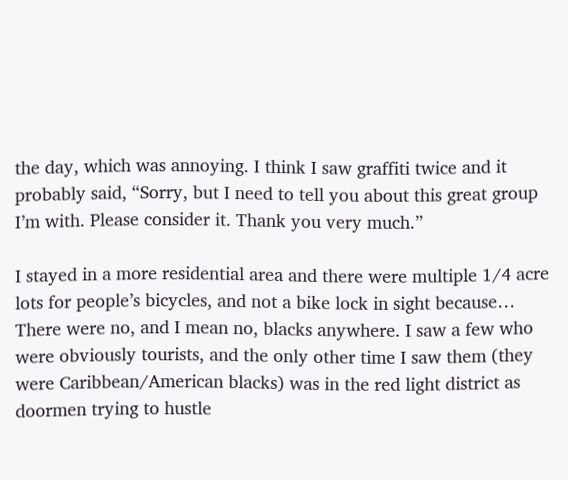the day, which was annoying. I think I saw graffiti twice and it probably said, “Sorry, but I need to tell you about this great group I’m with. Please consider it. Thank you very much.”

I stayed in a more residential area and there were multiple 1/4 acre lots for people’s bicycles, and not a bike lock in sight because…
There were no, and I mean no, blacks anywhere. I saw a few who were obviously tourists, and the only other time I saw them (they were Caribbean/American blacks) was in the red light district as doormen trying to hustle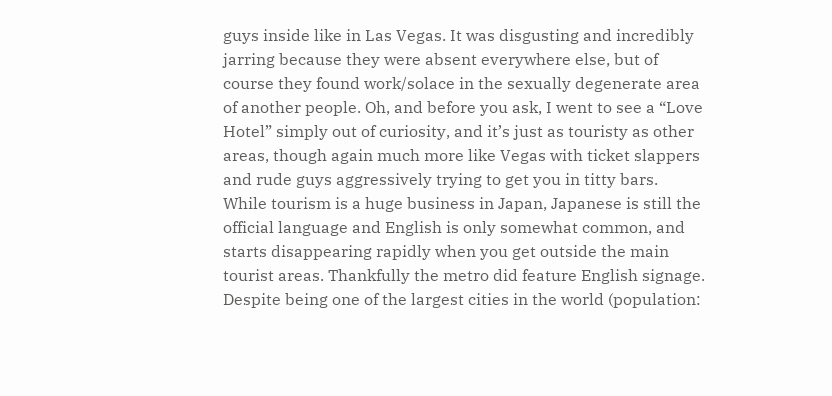guys inside like in Las Vegas. It was disgusting and incredibly jarring because they were absent everywhere else, but of course they found work/solace in the sexually degenerate area of another people. Oh, and before you ask, I went to see a “Love Hotel” simply out of curiosity, and it’s just as touristy as other areas, though again much more like Vegas with ticket slappers and rude guys aggressively trying to get you in titty bars.
While tourism is a huge business in Japan, Japanese is still the official language and English is only somewhat common, and starts disappearing rapidly when you get outside the main tourist areas. Thankfully the metro did feature English signage.
Despite being one of the largest cities in the world (population: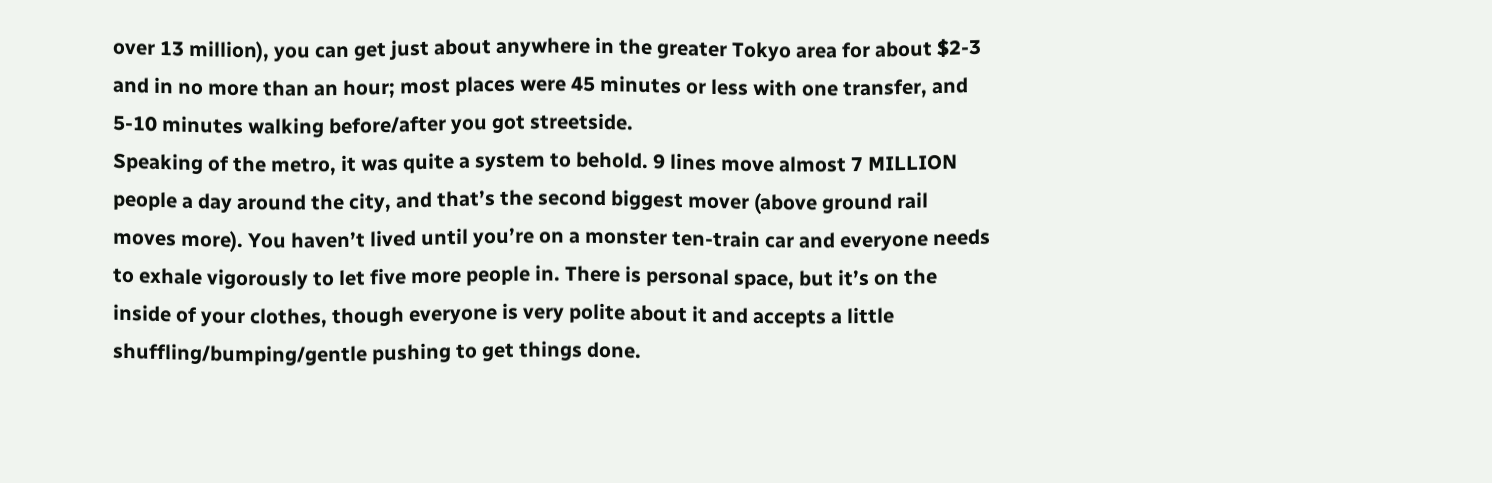over 13 million), you can get just about anywhere in the greater Tokyo area for about $2-3 and in no more than an hour; most places were 45 minutes or less with one transfer, and 5-10 minutes walking before/after you got streetside.
Speaking of the metro, it was quite a system to behold. 9 lines move almost 7 MILLION people a day around the city, and that’s the second biggest mover (above ground rail moves more). You haven’t lived until you’re on a monster ten-train car and everyone needs to exhale vigorously to let five more people in. There is personal space, but it’s on the inside of your clothes, though everyone is very polite about it and accepts a little shuffling/bumping/gentle pushing to get things done.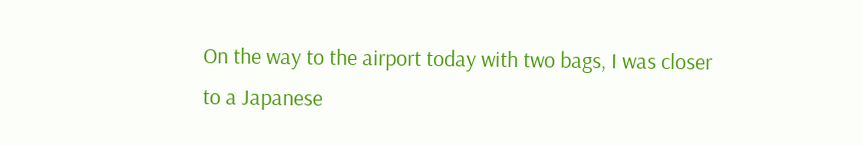On the way to the airport today with two bags, I was closer to a Japanese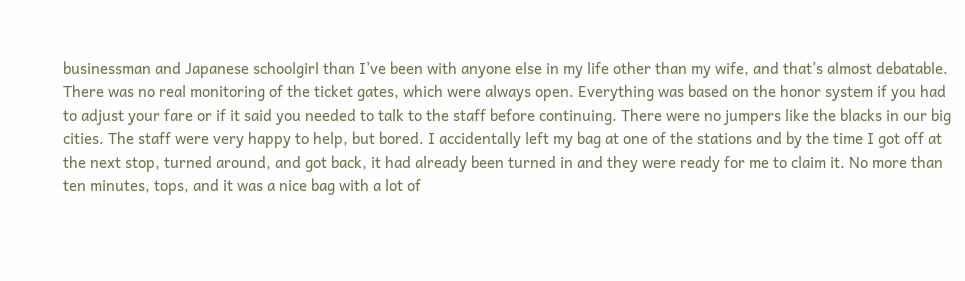businessman and Japanese schoolgirl than I’ve been with anyone else in my life other than my wife, and that’s almost debatable.
There was no real monitoring of the ticket gates, which were always open. Everything was based on the honor system if you had to adjust your fare or if it said you needed to talk to the staff before continuing. There were no jumpers like the blacks in our big cities. The staff were very happy to help, but bored. I accidentally left my bag at one of the stations and by the time I got off at the next stop, turned around, and got back, it had already been turned in and they were ready for me to claim it. No more than ten minutes, tops, and it was a nice bag with a lot of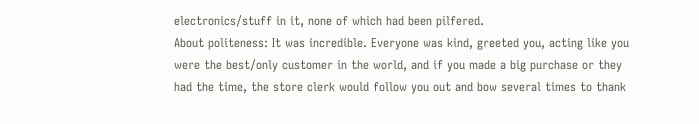electronics/stuff in it, none of which had been pilfered.
About politeness: It was incredible. Everyone was kind, greeted you, acting like you were the best/only customer in the world, and if you made a big purchase or they had the time, the store clerk would follow you out and bow several times to thank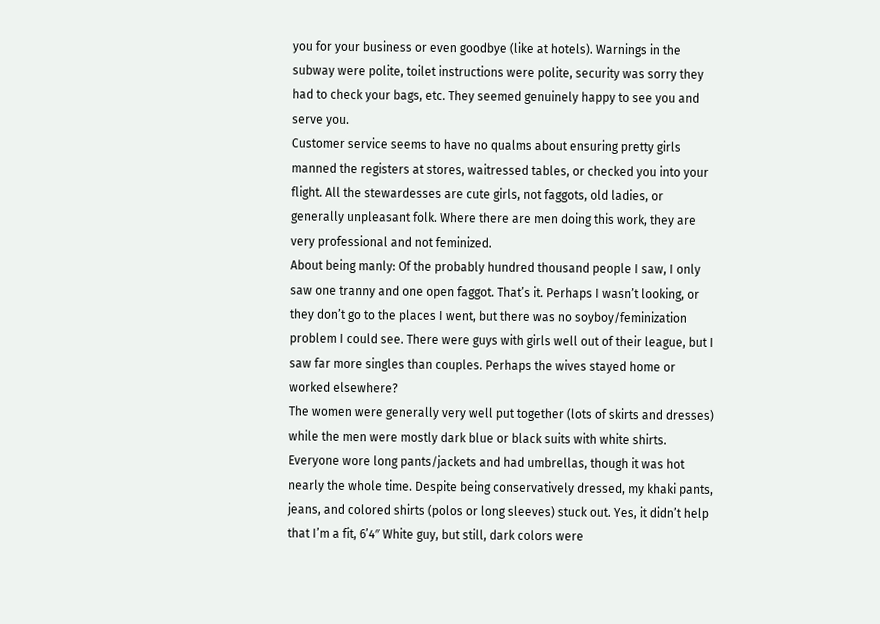you for your business or even goodbye (like at hotels). Warnings in the subway were polite, toilet instructions were polite, security was sorry they had to check your bags, etc. They seemed genuinely happy to see you and serve you.
Customer service seems to have no qualms about ensuring pretty girls manned the registers at stores, waitressed tables, or checked you into your flight. All the stewardesses are cute girls, not faggots, old ladies, or generally unpleasant folk. Where there are men doing this work, they are very professional and not feminized.
About being manly: Of the probably hundred thousand people I saw, I only saw one tranny and one open faggot. That’s it. Perhaps I wasn’t looking, or they don’t go to the places I went, but there was no soyboy/feminization problem I could see. There were guys with girls well out of their league, but I saw far more singles than couples. Perhaps the wives stayed home or worked elsewhere?
The women were generally very well put together (lots of skirts and dresses) while the men were mostly dark blue or black suits with white shirts. Everyone wore long pants/jackets and had umbrellas, though it was hot nearly the whole time. Despite being conservatively dressed, my khaki pants, jeans, and colored shirts (polos or long sleeves) stuck out. Yes, it didn’t help that I’m a fit, 6’4″ White guy, but still, dark colors were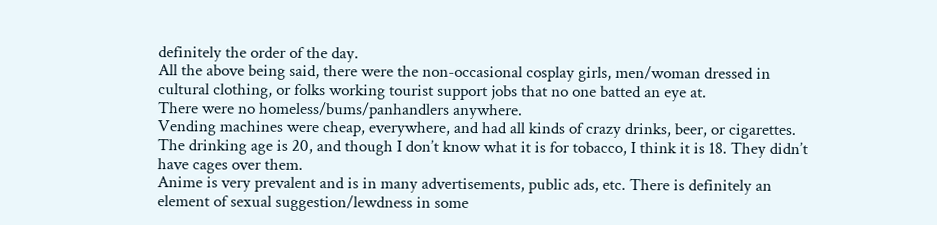definitely the order of the day.
All the above being said, there were the non-occasional cosplay girls, men/woman dressed in cultural clothing, or folks working tourist support jobs that no one batted an eye at.
There were no homeless/bums/panhandlers anywhere.
Vending machines were cheap, everywhere, and had all kinds of crazy drinks, beer, or cigarettes. The drinking age is 20, and though I don’t know what it is for tobacco, I think it is 18. They didn’t have cages over them.
Anime is very prevalent and is in many advertisements, public ads, etc. There is definitely an element of sexual suggestion/lewdness in some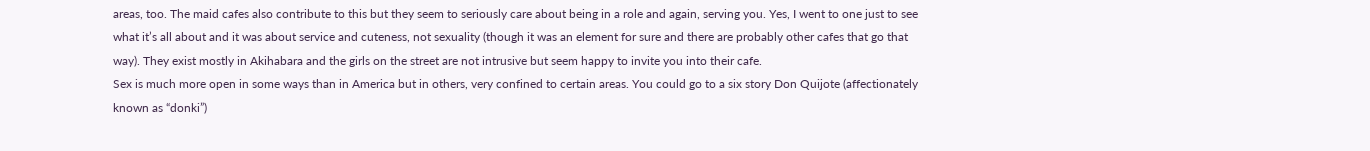areas, too. The maid cafes also contribute to this but they seem to seriously care about being in a role and again, serving you. Yes, I went to one just to see what it’s all about and it was about service and cuteness, not sexuality (though it was an element for sure and there are probably other cafes that go that way). They exist mostly in Akihabara and the girls on the street are not intrusive but seem happy to invite you into their cafe.
Sex is much more open in some ways than in America but in others, very confined to certain areas. You could go to a six story Don Quijote (affectionately known as “donki”)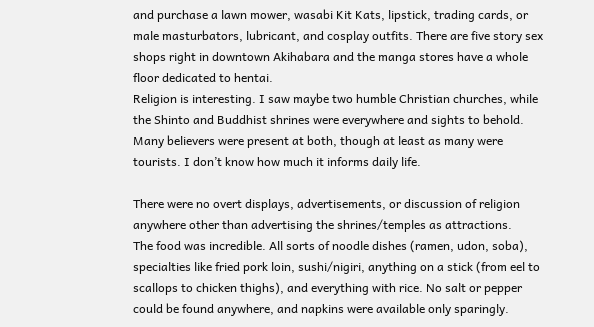and purchase a lawn mower, wasabi Kit Kats, lipstick, trading cards, or male masturbators, lubricant, and cosplay outfits. There are five story sex shops right in downtown Akihabara and the manga stores have a whole floor dedicated to hentai.
Religion is interesting. I saw maybe two humble Christian churches, while the Shinto and Buddhist shrines were everywhere and sights to behold. Many believers were present at both, though at least as many were tourists. I don’t know how much it informs daily life.

There were no overt displays, advertisements, or discussion of religion anywhere other than advertising the shrines/temples as attractions.
The food was incredible. All sorts of noodle dishes (ramen, udon, soba), specialties like fried pork loin, sushi/nigiri, anything on a stick (from eel to scallops to chicken thighs), and everything with rice. No salt or pepper could be found anywhere, and napkins were available only sparingly.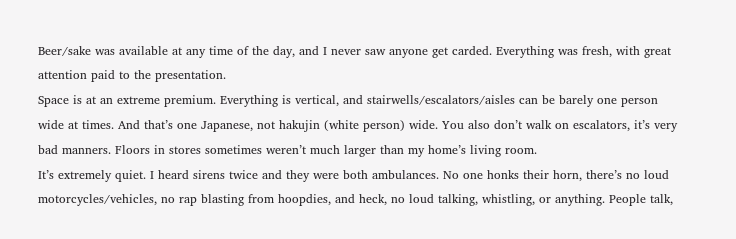Beer/sake was available at any time of the day, and I never saw anyone get carded. Everything was fresh, with great attention paid to the presentation.
Space is at an extreme premium. Everything is vertical, and stairwells/escalators/aisles can be barely one person wide at times. And that’s one Japanese, not hakujin (white person) wide. You also don’t walk on escalators, it’s very bad manners. Floors in stores sometimes weren’t much larger than my home’s living room.
It’s extremely quiet. I heard sirens twice and they were both ambulances. No one honks their horn, there’s no loud motorcycles/vehicles, no rap blasting from hoopdies, and heck, no loud talking, whistling, or anything. People talk,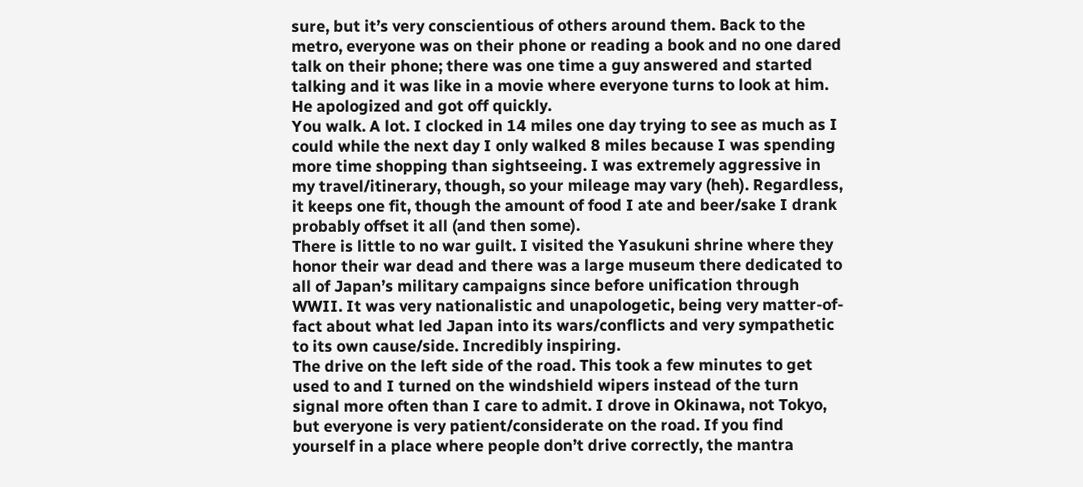sure, but it’s very conscientious of others around them. Back to the metro, everyone was on their phone or reading a book and no one dared talk on their phone; there was one time a guy answered and started talking and it was like in a movie where everyone turns to look at him. He apologized and got off quickly.
You walk. A lot. I clocked in 14 miles one day trying to see as much as I could while the next day I only walked 8 miles because I was spending more time shopping than sightseeing. I was extremely aggressive in my travel/itinerary, though, so your mileage may vary (heh). Regardless, it keeps one fit, though the amount of food I ate and beer/sake I drank probably offset it all (and then some).
There is little to no war guilt. I visited the Yasukuni shrine where they honor their war dead and there was a large museum there dedicated to all of Japan’s military campaigns since before unification through WWII. It was very nationalistic and unapologetic, being very matter-of-fact about what led Japan into its wars/conflicts and very sympathetic to its own cause/side. Incredibly inspiring.
The drive on the left side of the road. This took a few minutes to get used to and I turned on the windshield wipers instead of the turn signal more often than I care to admit. I drove in Okinawa, not Tokyo, but everyone is very patient/considerate on the road. If you find yourself in a place where people don’t drive correctly, the mantra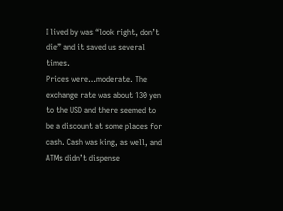I lived by was “look right, don’t die” and it saved us several times.
Prices were…moderate. The exchange rate was about 130 yen to the USD and there seemed to be a discount at some places for cash. Cash was king, as well, and ATMs didn’t dispense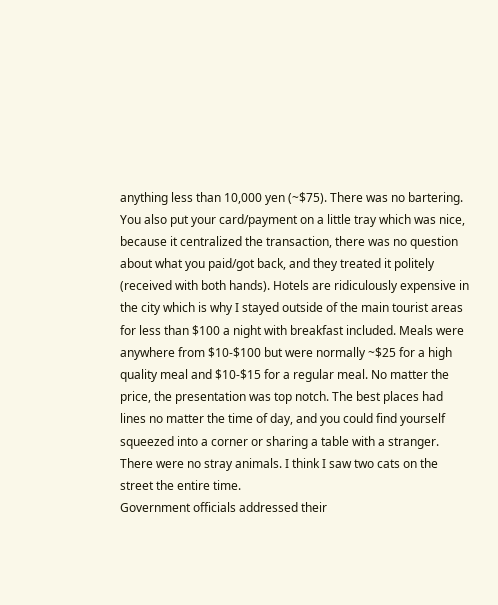anything less than 10,000 yen (~$75). There was no bartering. You also put your card/payment on a little tray which was nice, because it centralized the transaction, there was no question about what you paid/got back, and they treated it politely (received with both hands). Hotels are ridiculously expensive in the city which is why I stayed outside of the main tourist areas for less than $100 a night with breakfast included. Meals were anywhere from $10-$100 but were normally ~$25 for a high quality meal and $10-$15 for a regular meal. No matter the price, the presentation was top notch. The best places had lines no matter the time of day, and you could find yourself squeezed into a corner or sharing a table with a stranger.
There were no stray animals. I think I saw two cats on the street the entire time.
Government officials addressed their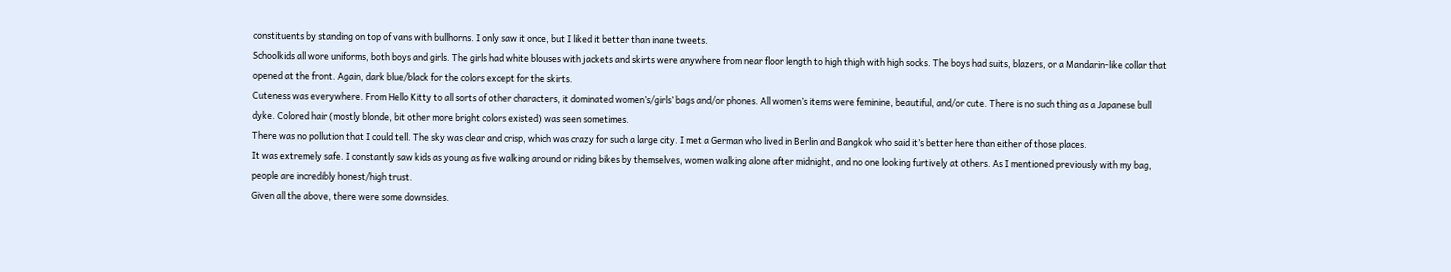constituents by standing on top of vans with bullhorns. I only saw it once, but I liked it better than inane tweets.
Schoolkids all wore uniforms, both boys and girls. The girls had white blouses with jackets and skirts were anywhere from near floor length to high thigh with high socks. The boys had suits, blazers, or a Mandarin-like collar that opened at the front. Again, dark blue/black for the colors except for the skirts.
Cuteness was everywhere. From Hello Kitty to all sorts of other characters, it dominated women’s/girls’ bags and/or phones. All women’s items were feminine, beautiful, and/or cute. There is no such thing as a Japanese bull dyke. Colored hair (mostly blonde, bit other more bright colors existed) was seen sometimes.
There was no pollution that I could tell. The sky was clear and crisp, which was crazy for such a large city. I met a German who lived in Berlin and Bangkok who said it’s better here than either of those places.
It was extremely safe. I constantly saw kids as young as five walking around or riding bikes by themselves, women walking alone after midnight, and no one looking furtively at others. As I mentioned previously with my bag, people are incredibly honest/high trust.
Given all the above, there were some downsides.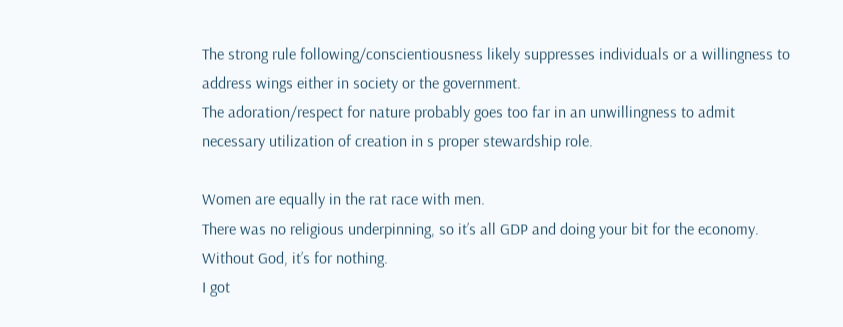The strong rule following/conscientiousness likely suppresses individuals or a willingness to address wings either in society or the government.
The adoration/respect for nature probably goes too far in an unwillingness to admit necessary utilization of creation in s proper stewardship role.

Women are equally in the rat race with men.
There was no religious underpinning, so it’s all GDP and doing your bit for the economy. Without God, it’s for nothing.
I got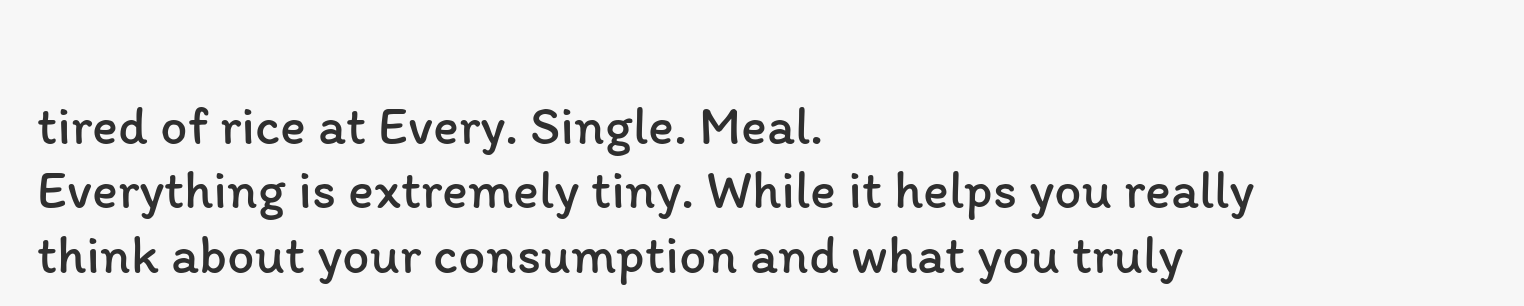tired of rice at Every. Single. Meal.
Everything is extremely tiny. While it helps you really think about your consumption and what you truly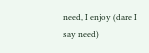need, I enjoy (dare I say need)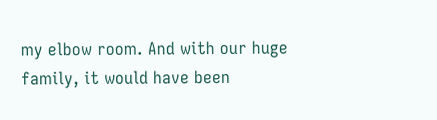my elbow room. And with our huge family, it would have been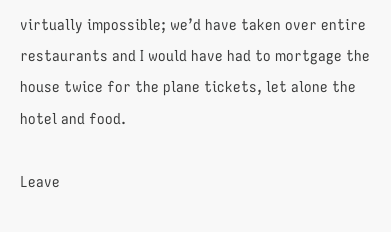virtually impossible; we’d have taken over entire restaurants and I would have had to mortgage the house twice for the plane tickets, let alone the hotel and food.

Leave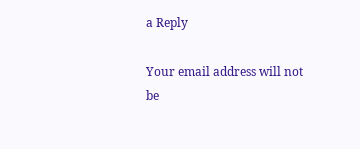a Reply

Your email address will not be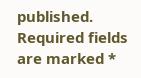published. Required fields are marked *